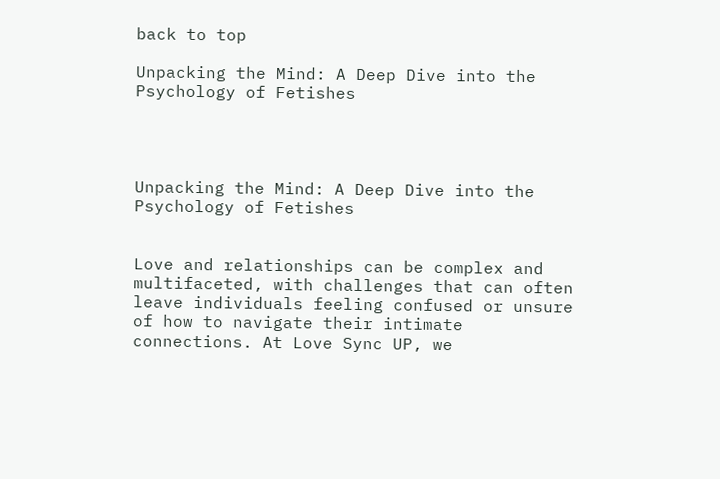back to top

Unpacking the Mind: A Deep Dive into the Psychology of Fetishes




Unpacking the Mind: A Deep Dive into the Psychology of Fetishes


Love and relationships can be complex and multifaceted, with challenges that can often leave individuals feeling confused or unsure of how to navigate their intimate connections. At Love Sync UP, we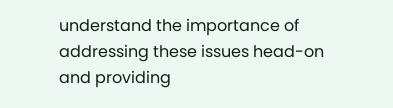understand the importance of addressing these issues head-on and providing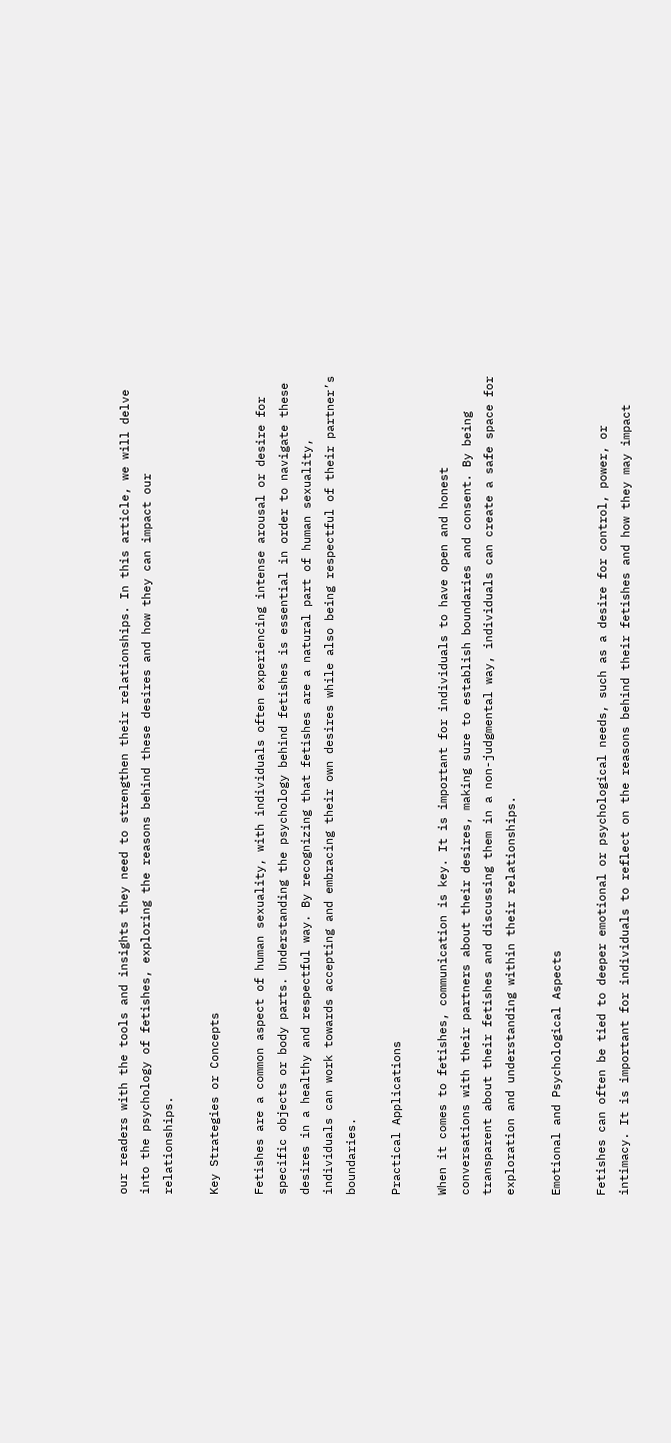our readers with the tools and insights they need to strengthen their relationships. In this article, we will delve into the psychology of fetishes, exploring the reasons behind these desires and how they can impact our relationships.

Key Strategies or Concepts

Fetishes are a common aspect of human sexuality, with individuals often experiencing intense arousal or desire for specific objects or body parts. Understanding the psychology behind fetishes is essential in order to navigate these desires in a healthy and respectful way. By recognizing that fetishes are a natural part of human sexuality, individuals can work towards accepting and embracing their own desires while also being respectful of their partner’s boundaries.

Practical Applications

When it comes to fetishes, communication is key. It is important for individuals to have open and honest conversations with their partners about their desires, making sure to establish boundaries and consent. By being transparent about their fetishes and discussing them in a non-judgmental way, individuals can create a safe space for exploration and understanding within their relationships.

Emotional and Psychological Aspects

Fetishes can often be tied to deeper emotional or psychological needs, such as a desire for control, power, or intimacy. It is important for individuals to reflect on the reasons behind their fetishes and how they may impact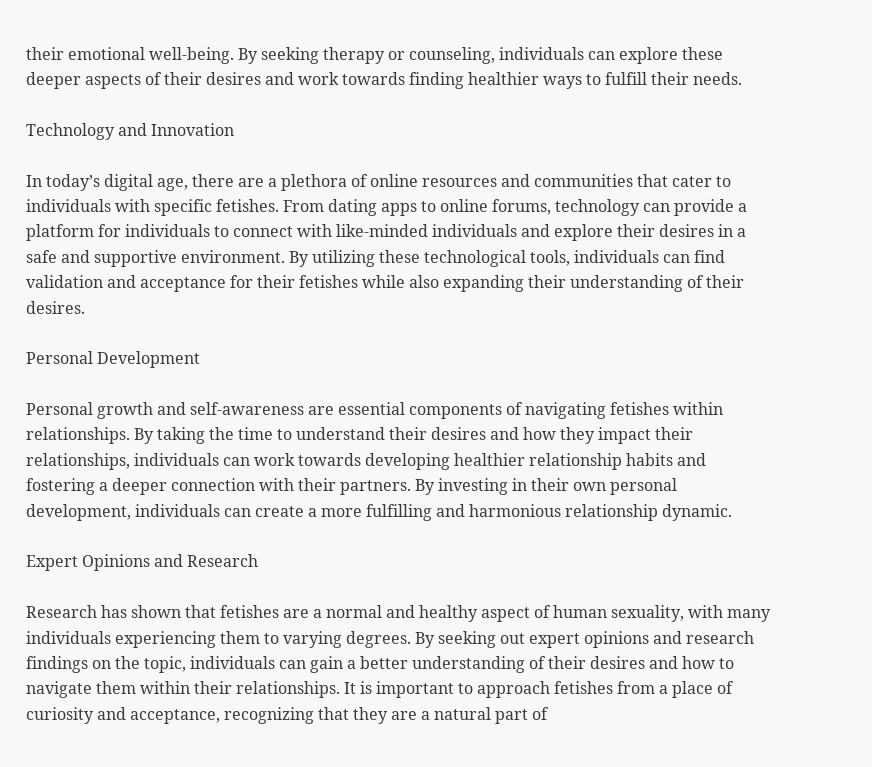their emotional well-being. By seeking therapy or counseling, individuals can explore these deeper aspects of their desires and work towards finding healthier ways to fulfill their needs.

Technology and Innovation

In today’s digital age, there are a plethora of online resources and communities that cater to individuals with specific fetishes. From dating apps to online forums, technology can provide a platform for individuals to connect with like-minded individuals and explore their desires in a safe and supportive environment. By utilizing these technological tools, individuals can find validation and acceptance for their fetishes while also expanding their understanding of their desires.

Personal Development

Personal growth and self-awareness are essential components of navigating fetishes within relationships. By taking the time to understand their desires and how they impact their relationships, individuals can work towards developing healthier relationship habits and fostering a deeper connection with their partners. By investing in their own personal development, individuals can create a more fulfilling and harmonious relationship dynamic.

Expert Opinions and Research

Research has shown that fetishes are a normal and healthy aspect of human sexuality, with many individuals experiencing them to varying degrees. By seeking out expert opinions and research findings on the topic, individuals can gain a better understanding of their desires and how to navigate them within their relationships. It is important to approach fetishes from a place of curiosity and acceptance, recognizing that they are a natural part of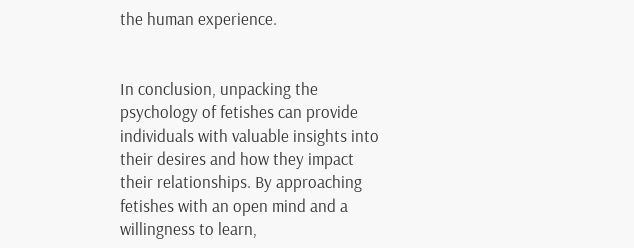the human experience.


In conclusion, unpacking the psychology of fetishes can provide individuals with valuable insights into their desires and how they impact their relationships. By approaching fetishes with an open mind and a willingness to learn,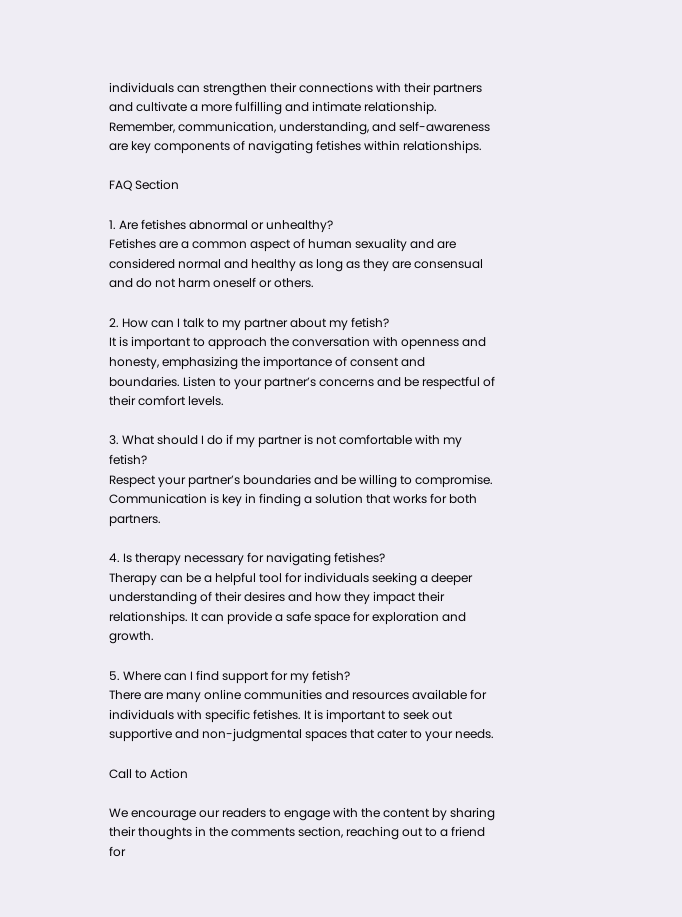individuals can strengthen their connections with their partners and cultivate a more fulfilling and intimate relationship. Remember, communication, understanding, and self-awareness are key components of navigating fetishes within relationships.

FAQ Section

1. Are fetishes abnormal or unhealthy?
Fetishes are a common aspect of human sexuality and are considered normal and healthy as long as they are consensual and do not harm oneself or others.

2. How can I talk to my partner about my fetish?
It is important to approach the conversation with openness and honesty, emphasizing the importance of consent and boundaries. Listen to your partner’s concerns and be respectful of their comfort levels.

3. What should I do if my partner is not comfortable with my fetish?
Respect your partner’s boundaries and be willing to compromise. Communication is key in finding a solution that works for both partners.

4. Is therapy necessary for navigating fetishes?
Therapy can be a helpful tool for individuals seeking a deeper understanding of their desires and how they impact their relationships. It can provide a safe space for exploration and growth.

5. Where can I find support for my fetish?
There are many online communities and resources available for individuals with specific fetishes. It is important to seek out supportive and non-judgmental spaces that cater to your needs.

Call to Action

We encourage our readers to engage with the content by sharing their thoughts in the comments section, reaching out to a friend for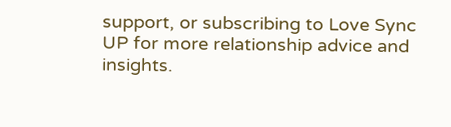support, or subscribing to Love Sync UP for more relationship advice and insights.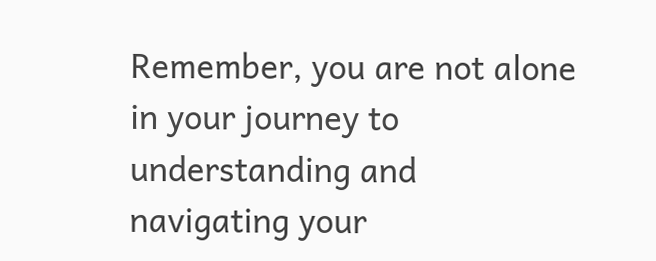Remember, you are not alone in your journey to understanding and navigating your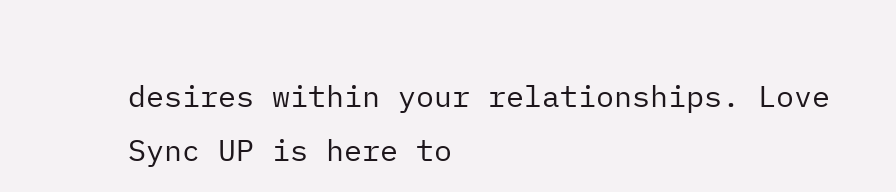desires within your relationships. Love Sync UP is here to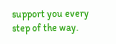support you every step of the way.